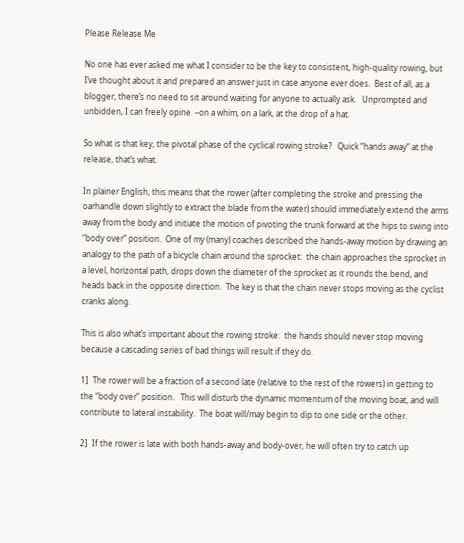Please Release Me

No one has ever asked me what I consider to be the key to consistent, high-quality rowing, but I’ve thought about it and prepared an answer just in case anyone ever does.  Best of all, as a blogger, there’s no need to sit around waiting for anyone to actually ask.   Unprompted and unbidden, I can freely opine  –on a whim, on a lark, at the drop of a hat.

So what is that key, the pivotal phase of the cyclical rowing stroke?   Quick “hands away” at the release, that’s what.

In plainer English, this means that the rower (after completing the stroke and pressing the oarhandle down slightly to extract the blade from the water) should immediately extend the arms away from the body and initiate the motion of pivoting the trunk forward at the hips to swing into “body over” position.  One of my (many) coaches described the hands-away motion by drawing an analogy to the path of a bicycle chain around the sprocket:  the chain approaches the sprocket in a level, horizontal path, drops down the diameter of the sprocket as it rounds the bend, and heads back in the opposite direction.  The key is that the chain never stops moving as the cyclist cranks along.

This is also what’s important about the rowing stroke:  the hands should never stop moving because a cascading series of bad things will result if they do.

1]  The rower will be a fraction of a second late (relative to the rest of the rowers) in getting to the “body over” position.   This will disturb the dynamic momentum of the moving boat, and will contribute to lateral instability.  The boat will/may begin to dip to one side or the other.

2]  If the rower is late with both hands-away and body-over, he will often try to catch up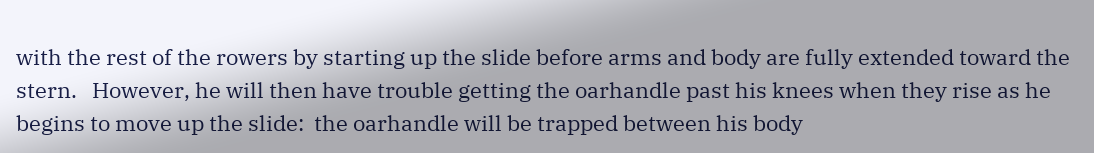with the rest of the rowers by starting up the slide before arms and body are fully extended toward the stern.   However, he will then have trouble getting the oarhandle past his knees when they rise as he begins to move up the slide:  the oarhandle will be trapped between his body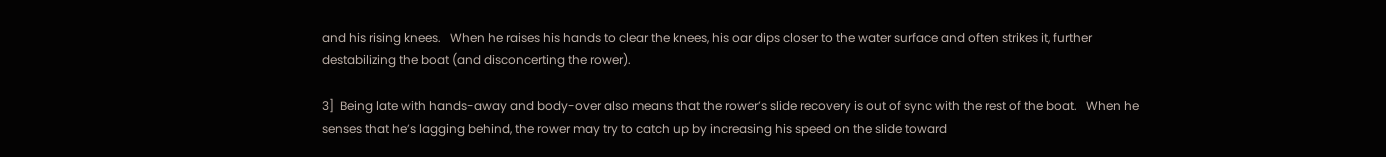and his rising knees.   When he raises his hands to clear the knees, his oar dips closer to the water surface and often strikes it, further destabilizing the boat (and disconcerting the rower).

3]  Being late with hands-away and body-over also means that the rower’s slide recovery is out of sync with the rest of the boat.   When he senses that he’s lagging behind, the rower may try to catch up by increasing his speed on the slide toward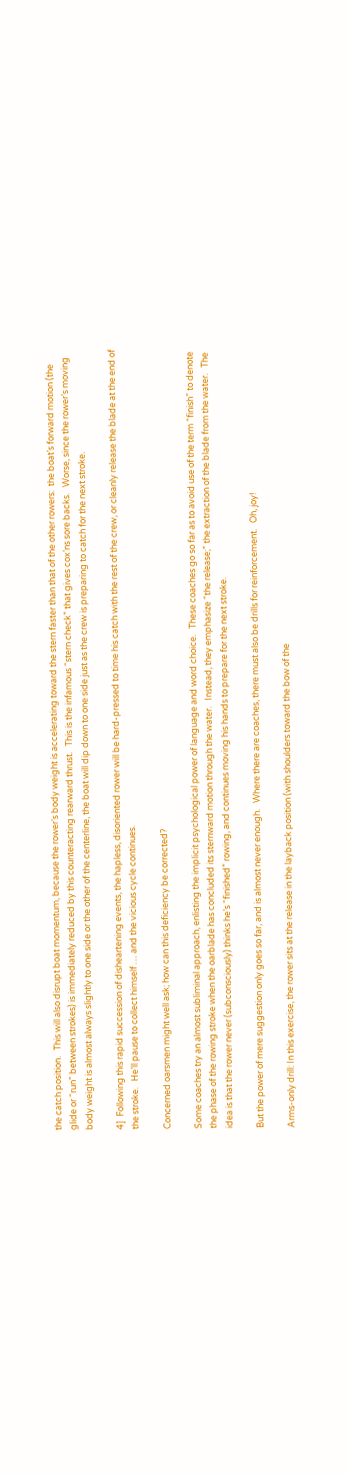the catch position.   This will also disrupt boat momentum, because the rower’s body weight is accelerating toward the stern faster than that of the other rowers:  the boat’s forward motion (the glide or “run” between strokes) is immediately reduced by this counteracting rearward thrust.   This is the infamous “stern check” that gives cox’ns sore backs.   Worse, since the rower’s moving body weight is almost always slightly to one side or the other of the centerline, the boat will dip down to one side just as the crew is preparing to catch for the next stroke.

4]  Following this rapid succession of disheartening events, the hapless, disoriented rower will be hard-pressed to time his catch with the rest of the crew, or cleanly release the blade at the end of the stroke.   He’ll pause to collect himself … and the vicious cycle continues.

Concerned oarsmen might well ask; how can this deficiency be corrected?

Some coaches try an almost subliminal approach, enlisting the implicit psychological power of language and word choice.   These coaches go so far as to avoid use of the term “finish” to denote the phase of the rowing stroke when the oarblade has concluded its sternward motion through the water.   Instead, they emphasize “the release;” the extraction of the blade from the water.   The idea is that the rower never (subconsciously) thinks he’s “finished” rowing, and continues moving his hands to prepare for the next stroke.

But the power of mere suggestion only goes so far, and is almost never enough.   Where there are coaches, there must also be drills for reinforcement.   Oh, joy!

Arms-only drill: In this exercise, the rower sits at the release in the layback position (with shoulders toward the bow of the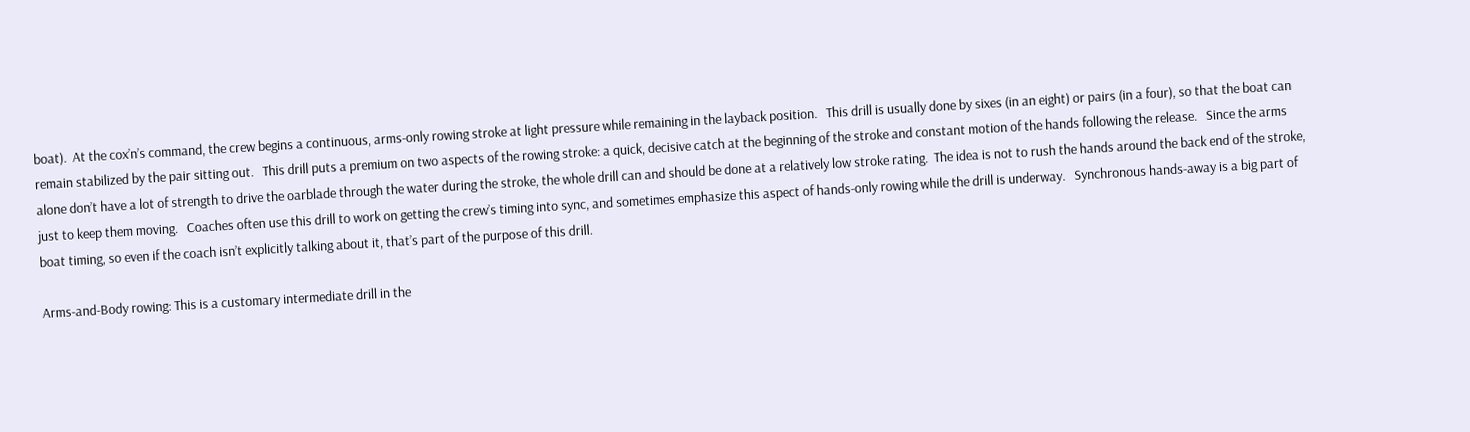boat).  At the cox’n’s command, the crew begins a continuous, arms-only rowing stroke at light pressure while remaining in the layback position.   This drill is usually done by sixes (in an eight) or pairs (in a four), so that the boat can remain stabilized by the pair sitting out.   This drill puts a premium on two aspects of the rowing stroke: a quick, decisive catch at the beginning of the stroke and constant motion of the hands following the release.   Since the arms alone don’t have a lot of strength to drive the oarblade through the water during the stroke, the whole drill can and should be done at a relatively low stroke rating.  The idea is not to rush the hands around the back end of the stroke, just to keep them moving.   Coaches often use this drill to work on getting the crew’s timing into sync, and sometimes emphasize this aspect of hands-only rowing while the drill is underway.   Synchronous hands-away is a big part of boat timing, so even if the coach isn’t explicitly talking about it, that’s part of the purpose of this drill.

Arms-and-Body rowing: This is a customary intermediate drill in the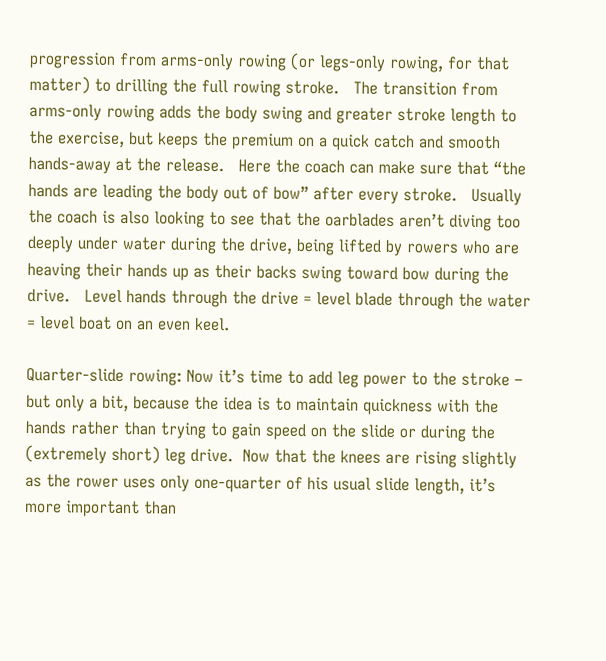progression from arms-only rowing (or legs-only rowing, for that matter) to drilling the full rowing stroke.   The transition from arms-only rowing adds the body swing and greater stroke length to the exercise, but keeps the premium on a quick catch and smooth hands-away at the release.   Here the coach can make sure that “the hands are leading the body out of bow” after every stroke.   Usually the coach is also looking to see that the oarblades aren’t diving too deeply under water during the drive, being lifted by rowers who are heaving their hands up as their backs swing toward bow during the drive.   Level hands through the drive = level blade through the water = level boat on an even keel.

Quarter-slide rowing: Now it’s time to add leg power to the stroke – but only a bit, because the idea is to maintain quickness with the hands rather than trying to gain speed on the slide or during the (extremely short) leg drive.  Now that the knees are rising slightly as the rower uses only one-quarter of his usual slide length, it’s more important than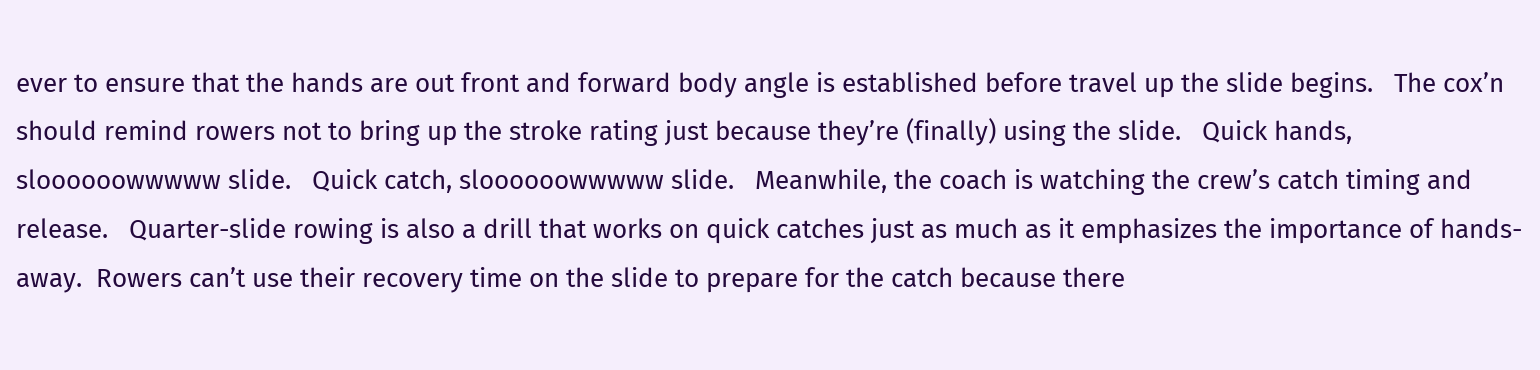ever to ensure that the hands are out front and forward body angle is established before travel up the slide begins.   The cox’n should remind rowers not to bring up the stroke rating just because they’re (finally) using the slide.   Quick hands, sloooooowwwww slide.   Quick catch, sloooooowwwww slide.   Meanwhile, the coach is watching the crew’s catch timing and release.   Quarter-slide rowing is also a drill that works on quick catches just as much as it emphasizes the importance of hands-away.  Rowers can’t use their recovery time on the slide to prepare for the catch because there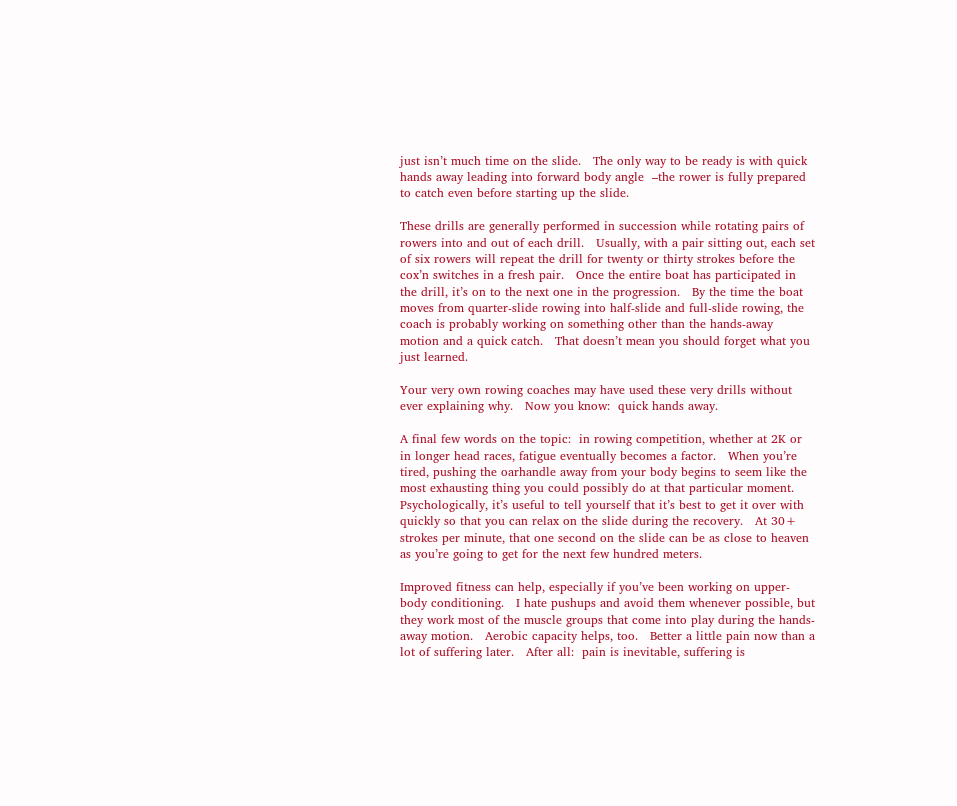just isn’t much time on the slide.   The only way to be ready is with quick hands away leading into forward body angle  –the rower is fully prepared to catch even before starting up the slide.

These drills are generally performed in succession while rotating pairs of rowers into and out of each drill.   Usually, with a pair sitting out, each set of six rowers will repeat the drill for twenty or thirty strokes before the cox’n switches in a fresh pair.   Once the entire boat has participated in the drill, it’s on to the next one in the progression.   By the time the boat moves from quarter-slide rowing into half-slide and full-slide rowing, the coach is probably working on something other than the hands-away motion and a quick catch.   That doesn’t mean you should forget what you just learned.

Your very own rowing coaches may have used these very drills without ever explaining why.   Now you know:  quick hands away.

A final few words on the topic:  in rowing competition, whether at 2K or in longer head races, fatigue eventually becomes a factor.   When you’re tired, pushing the oarhandle away from your body begins to seem like the most exhausting thing you could possibly do at that particular moment.   Psychologically, it’s useful to tell yourself that it’s best to get it over with quickly so that you can relax on the slide during the recovery.   At 30+ strokes per minute, that one second on the slide can be as close to heaven as you’re going to get for the next few hundred meters.

Improved fitness can help, especially if you’ve been working on upper-body conditioning.   I hate pushups and avoid them whenever possible, but they work most of the muscle groups that come into play during the hands-away motion.   Aerobic capacity helps, too.   Better a little pain now than a lot of suffering later.   After all:  pain is inevitable, suffering is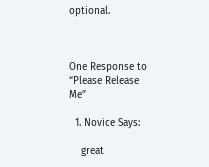optional.



One Response to “Please Release Me”

  1. Novice Says:

    great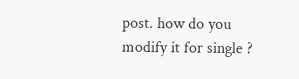post. how do you modify it for single ?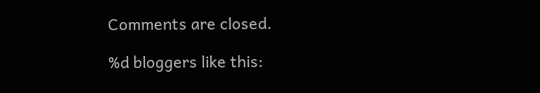Comments are closed.

%d bloggers like this: